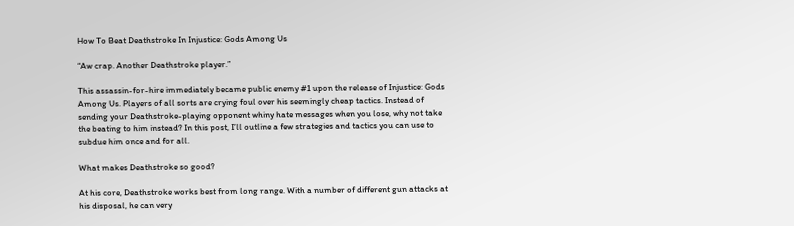How To Beat Deathstroke In Injustice: Gods Among Us

“Aw crap. Another Deathstroke player.”

This assassin-for-hire immediately became public enemy #1 upon the release of Injustice: Gods Among Us. Players of all sorts are crying foul over his seemingly cheap tactics. Instead of sending your Deathstroke-playing opponent whiny hate messages when you lose, why not take the beating to him instead? In this post, I’ll outline a few strategies and tactics you can use to subdue him once and for all.

What makes Deathstroke so good?

At his core, Deathstroke works best from long range. With a number of different gun attacks at his disposal, he can very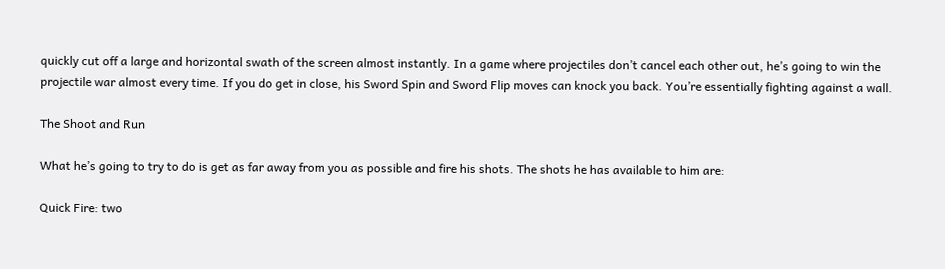quickly cut off a large and horizontal swath of the screen almost instantly. In a game where projectiles don’t cancel each other out, he’s going to win the projectile war almost every time. If you do get in close, his Sword Spin and Sword Flip moves can knock you back. You’re essentially fighting against a wall.

The Shoot and Run

What he’s going to try to do is get as far away from you as possible and fire his shots. The shots he has available to him are:

Quick Fire: two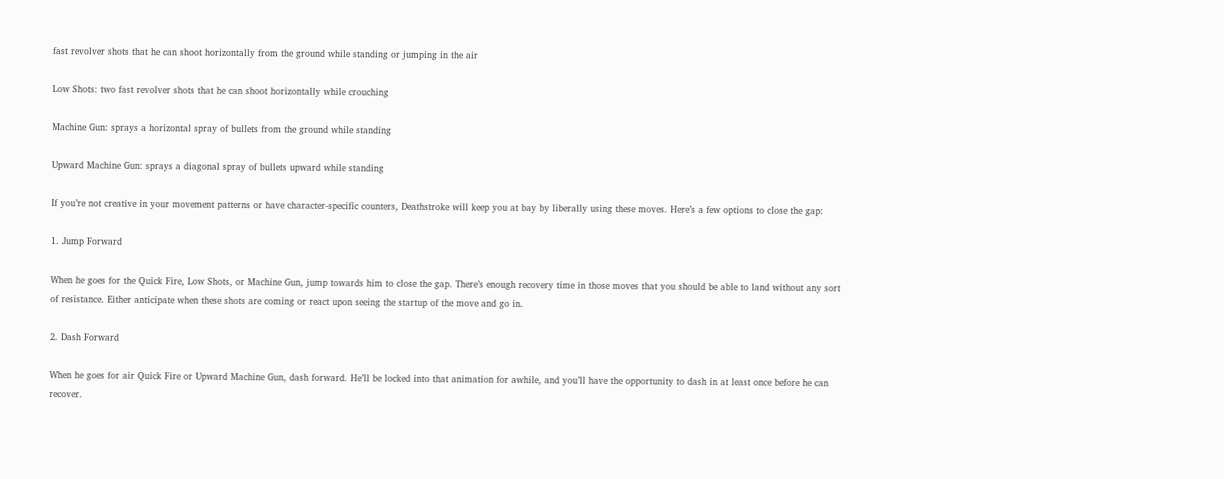fast revolver shots that he can shoot horizontally from the ground while standing or jumping in the air

Low Shots: two fast revolver shots that he can shoot horizontally while crouching

Machine Gun: sprays a horizontal spray of bullets from the ground while standing

Upward Machine Gun: sprays a diagonal spray of bullets upward while standing

If you’re not creative in your movement patterns or have character-specific counters, Deathstroke will keep you at bay by liberally using these moves. Here’s a few options to close the gap:

1. Jump Forward

When he goes for the Quick Fire, Low Shots, or Machine Gun, jump towards him to close the gap. There’s enough recovery time in those moves that you should be able to land without any sort of resistance. Either anticipate when these shots are coming or react upon seeing the startup of the move and go in.

2. Dash Forward

When he goes for air Quick Fire or Upward Machine Gun, dash forward. He’ll be locked into that animation for awhile, and you’ll have the opportunity to dash in at least once before he can recover.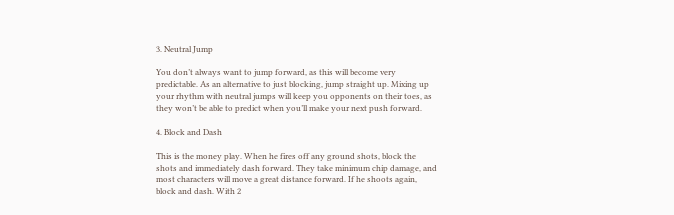3. Neutral Jump

You don’t always want to jump forward, as this will become very predictable. As an alternative to just blocking, jump straight up. Mixing up your rhythm with neutral jumps will keep you opponents on their toes, as they won’t be able to predict when you’ll make your next push forward.

4. Block and Dash

This is the money play. When he fires off any ground shots, block the shots and immediately dash forward. They take minimum chip damage, and most characters will move a great distance forward. If he shoots again, block and dash. With 2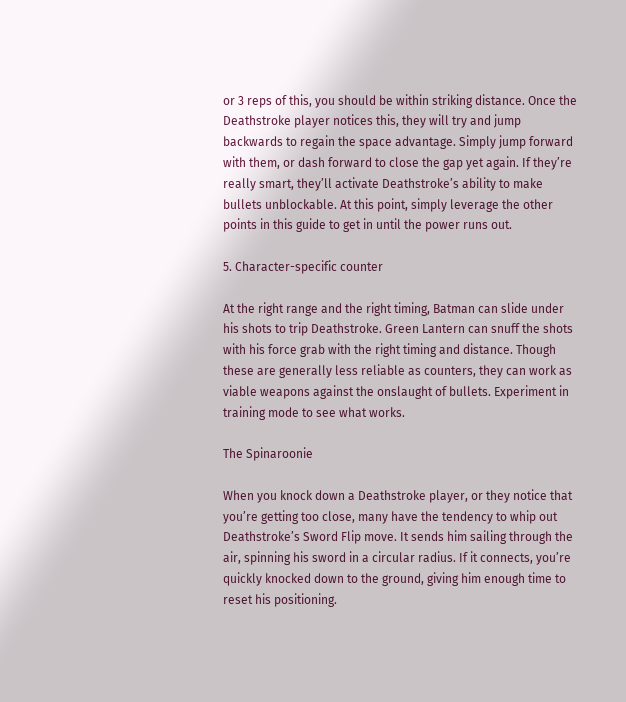or 3 reps of this, you should be within striking distance. Once the Deathstroke player notices this, they will try and jump backwards to regain the space advantage. Simply jump forward with them, or dash forward to close the gap yet again. If they’re really smart, they’ll activate Deathstroke’s ability to make bullets unblockable. At this point, simply leverage the other points in this guide to get in until the power runs out.

5. Character-specific counter

At the right range and the right timing, Batman can slide under his shots to trip Deathstroke. Green Lantern can snuff the shots with his force grab with the right timing and distance. Though these are generally less reliable as counters, they can work as viable weapons against the onslaught of bullets. Experiment in training mode to see what works.

The Spinaroonie

When you knock down a Deathstroke player, or they notice that you’re getting too close, many have the tendency to whip out Deathstroke’s Sword Flip move. It sends him sailing through the air, spinning his sword in a circular radius. If it connects, you’re quickly knocked down to the ground, giving him enough time to reset his positioning.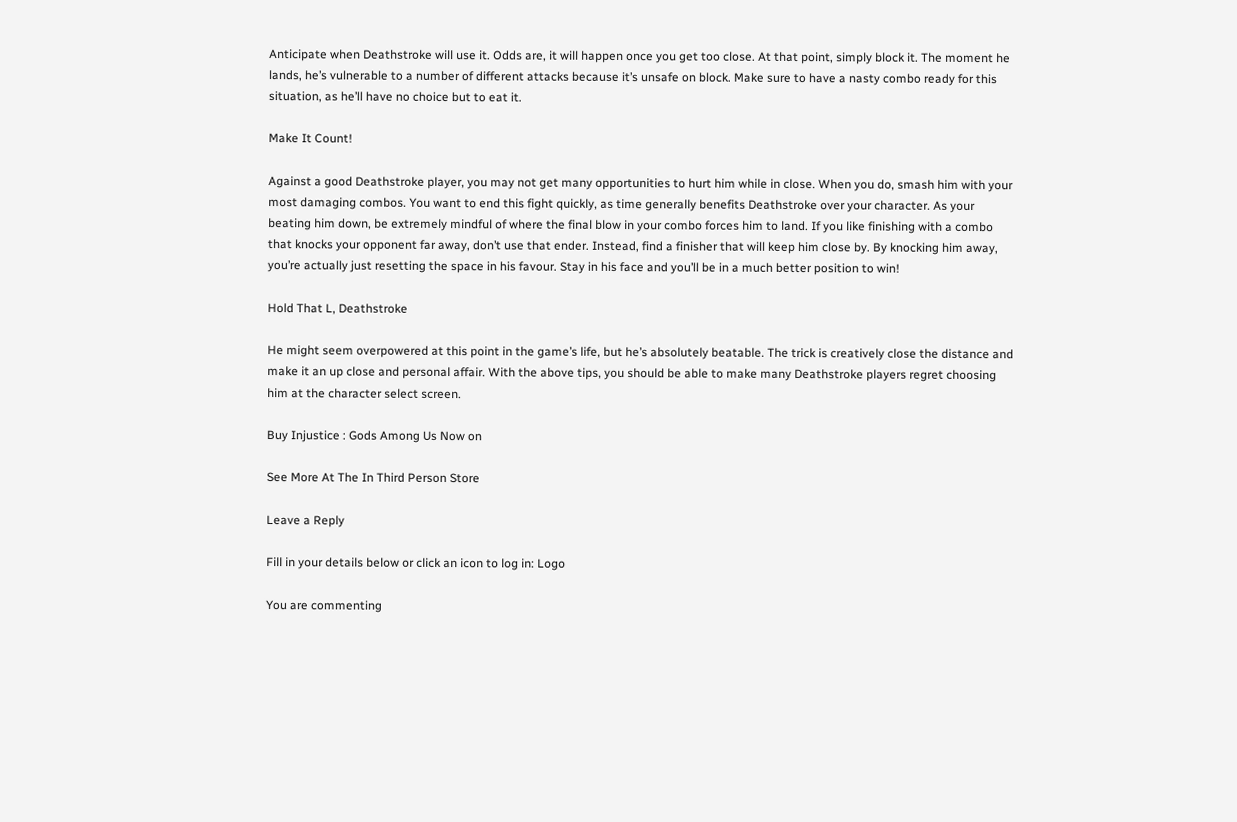Anticipate when Deathstroke will use it. Odds are, it will happen once you get too close. At that point, simply block it. The moment he lands, he’s vulnerable to a number of different attacks because it’s unsafe on block. Make sure to have a nasty combo ready for this situation, as he’ll have no choice but to eat it.

Make It Count!

Against a good Deathstroke player, you may not get many opportunities to hurt him while in close. When you do, smash him with your most damaging combos. You want to end this fight quickly, as time generally benefits Deathstroke over your character. As your beating him down, be extremely mindful of where the final blow in your combo forces him to land. If you like finishing with a combo that knocks your opponent far away, don’t use that ender. Instead, find a finisher that will keep him close by. By knocking him away, you’re actually just resetting the space in his favour. Stay in his face and you’ll be in a much better position to win!

Hold That L, Deathstroke

He might seem overpowered at this point in the game’s life, but he’s absolutely beatable. The trick is creatively close the distance and make it an up close and personal affair. With the above tips, you should be able to make many Deathstroke players regret choosing him at the character select screen.

Buy Injustice : Gods Among Us Now on

See More At The In Third Person Store

Leave a Reply

Fill in your details below or click an icon to log in: Logo

You are commenting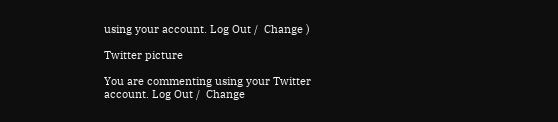using your account. Log Out /  Change )

Twitter picture

You are commenting using your Twitter account. Log Out /  Change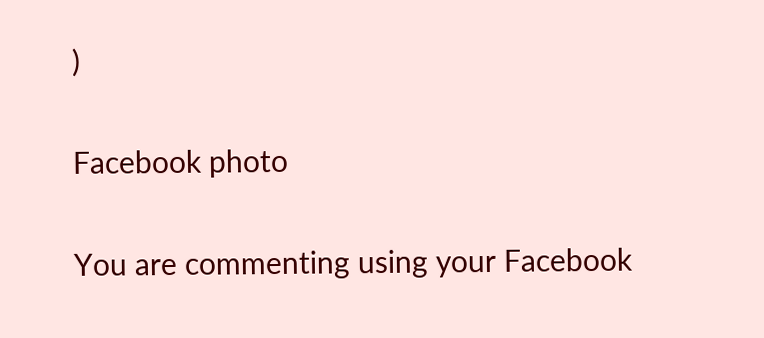)

Facebook photo

You are commenting using your Facebook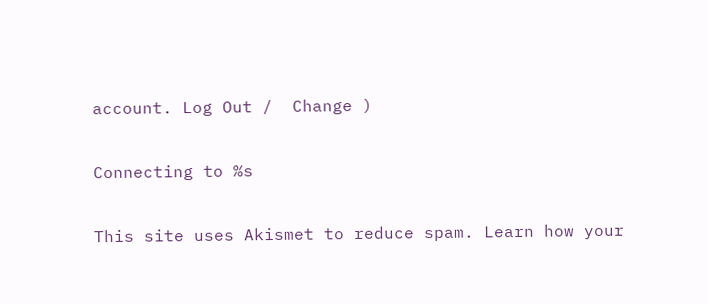account. Log Out /  Change )

Connecting to %s

This site uses Akismet to reduce spam. Learn how your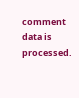comment data is processed.